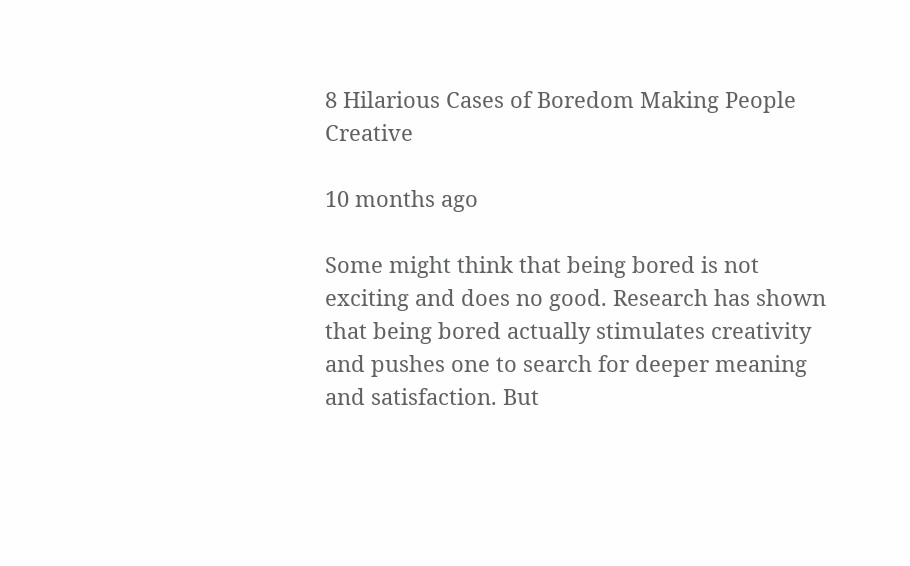8 Hilarious Cases of Boredom Making People Creative

10 months ago

Some might think that being bored is not exciting and does no good. Research has shown that being bored actually stimulates creativity and pushes one to search for deeper meaning and satisfaction. But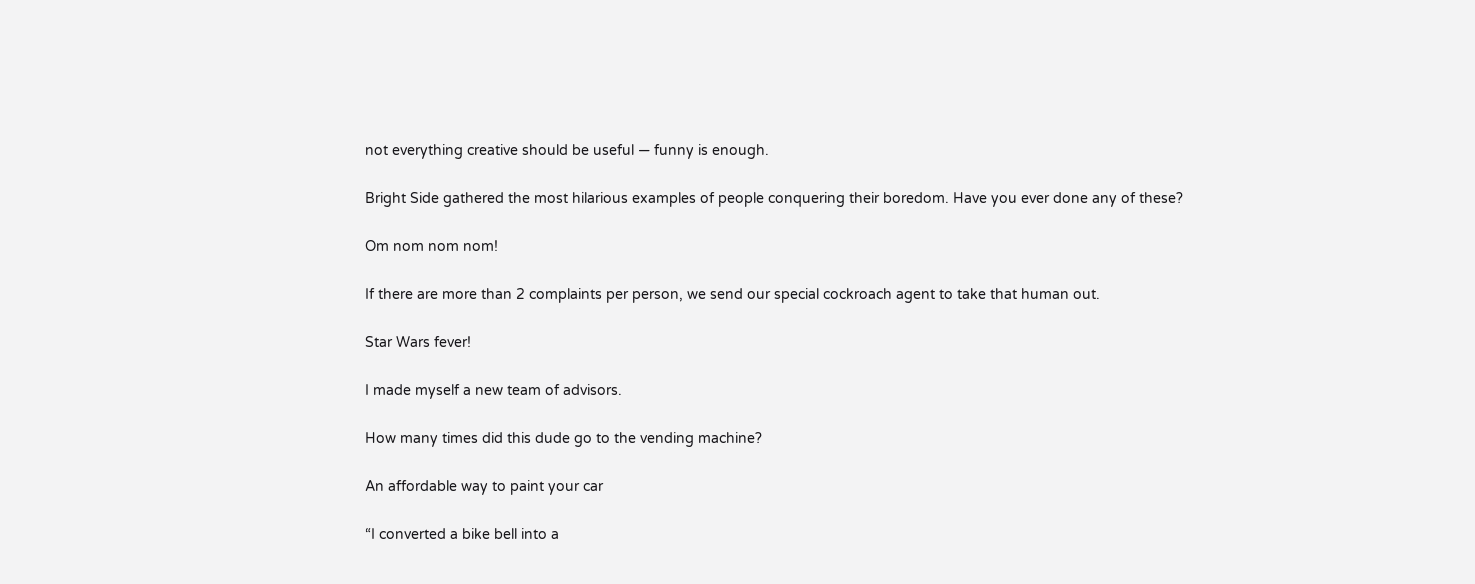not everything creative should be useful — funny is enough.

Bright Side gathered the most hilarious examples of people conquering their boredom. Have you ever done any of these?

Om nom nom nom!

If there are more than 2 complaints per person, we send our special cockroach agent to take that human out.

Star Wars fever!

I made myself a new team of advisors.

How many times did this dude go to the vending machine?

An affordable way to paint your car

“I converted a bike bell into a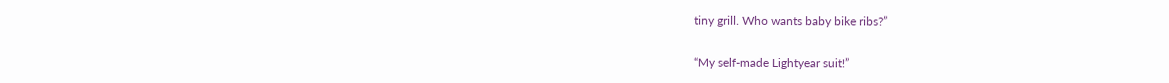tiny grill. Who wants baby bike ribs?”

“My self-made Lightyear suit!”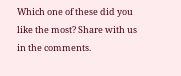Which one of these did you like the most? Share with us in the comments.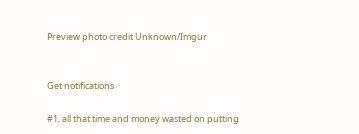Preview photo credit Unknown/Imgur


Get notifications

#1, all that time and money wasted on putting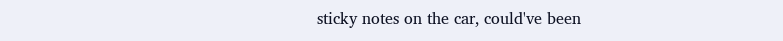sticky notes on the car, could've been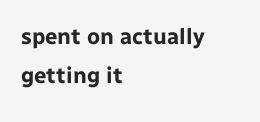spent on actually getting it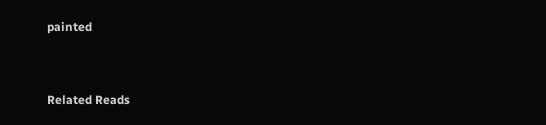painted


Related Reads